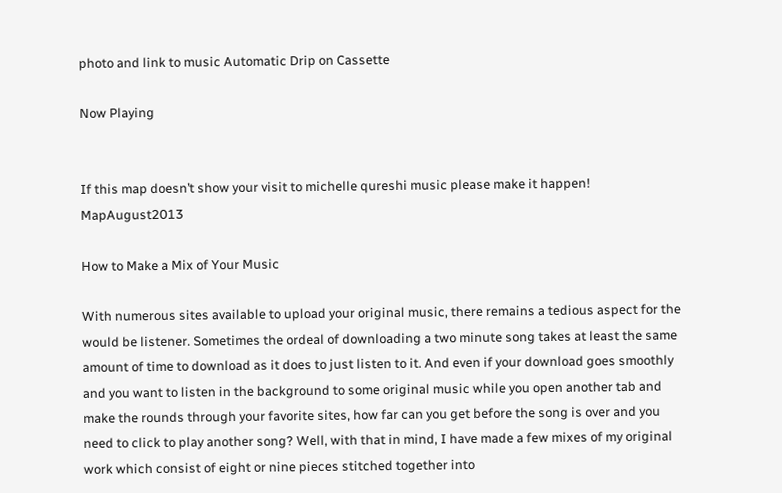photo and link to music Automatic Drip on Cassette

Now Playing


If this map doesn’t show your visit to michelle qureshi music please make it happen! MapAugust2013

How to Make a Mix of Your Music

With numerous sites available to upload your original music, there remains a tedious aspect for the would be listener. Sometimes the ordeal of downloading a two minute song takes at least the same amount of time to download as it does to just listen to it. And even if your download goes smoothly and you want to listen in the background to some original music while you open another tab and make the rounds through your favorite sites, how far can you get before the song is over and you need to click to play another song? Well, with that in mind, I have made a few mixes of my original work which consist of eight or nine pieces stitched together into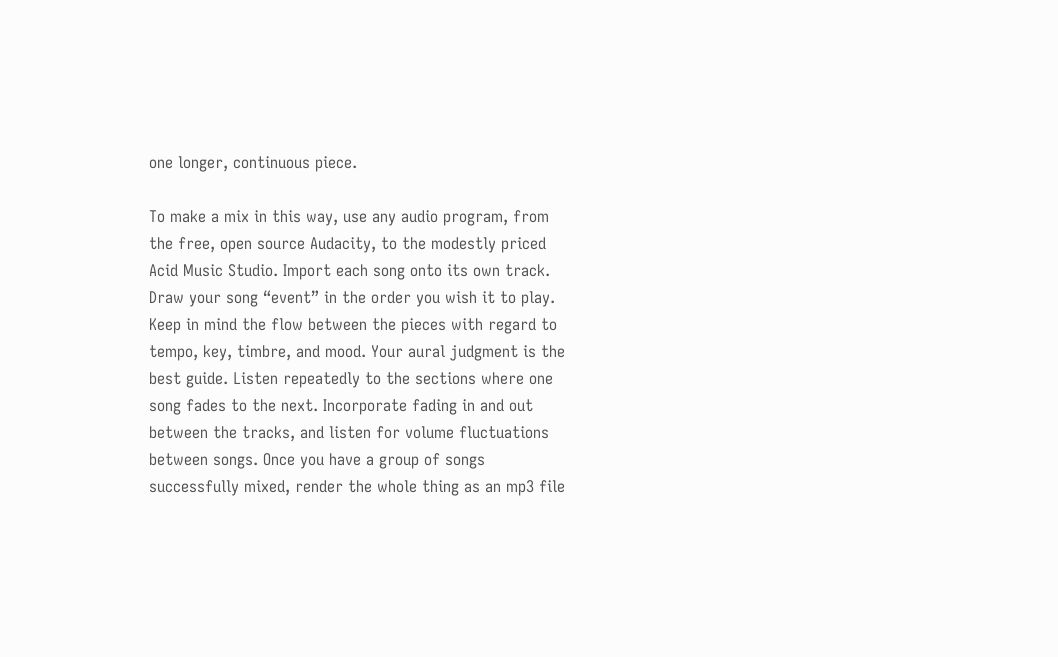one longer, continuous piece.

To make a mix in this way, use any audio program, from the free, open source Audacity, to the modestly priced Acid Music Studio. Import each song onto its own track. Draw your song “event” in the order you wish it to play. Keep in mind the flow between the pieces with regard to tempo, key, timbre, and mood. Your aural judgment is the best guide. Listen repeatedly to the sections where one song fades to the next. Incorporate fading in and out between the tracks, and listen for volume fluctuations between songs. Once you have a group of songs successfully mixed, render the whole thing as an mp3 file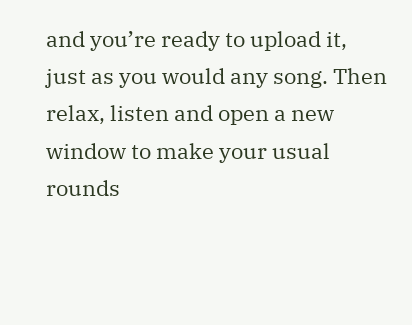and you’re ready to upload it, just as you would any song. Then relax, listen and open a new window to make your usual rounds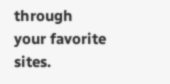through your favorite sites.